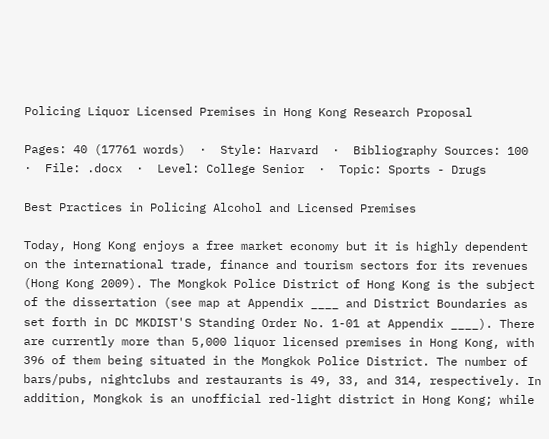Policing Liquor Licensed Premises in Hong Kong Research Proposal

Pages: 40 (17761 words)  ·  Style: Harvard  ·  Bibliography Sources: 100  ·  File: .docx  ·  Level: College Senior  ·  Topic: Sports - Drugs

Best Practices in Policing Alcohol and Licensed Premises

Today, Hong Kong enjoys a free market economy but it is highly dependent on the international trade, finance and tourism sectors for its revenues (Hong Kong 2009). The Mongkok Police District of Hong Kong is the subject of the dissertation (see map at Appendix ____ and District Boundaries as set forth in DC MKDIST'S Standing Order No. 1-01 at Appendix ____). There are currently more than 5,000 liquor licensed premises in Hong Kong, with 396 of them being situated in the Mongkok Police District. The number of bars/pubs, nightclubs and restaurants is 49, 33, and 314, respectively. In addition, Mongkok is an unofficial red-light district in Hong Kong; while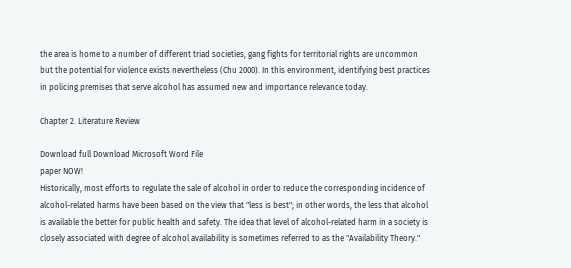the area is home to a number of different triad societies, gang fights for territorial rights are uncommon but the potential for violence exists nevertheless (Chu 2000). In this environment, identifying best practices in policing premises that serve alcohol has assumed new and importance relevance today.

Chapter 2. Literature Review

Download full Download Microsoft Word File
paper NOW!
Historically, most efforts to regulate the sale of alcohol in order to reduce the corresponding incidence of alcohol-related harms have been based on the view that "less is best"; in other words, the less that alcohol is available the better for public health and safety. The idea that level of alcohol-related harm in a society is closely associated with degree of alcohol availability is sometimes referred to as the "Availability Theory."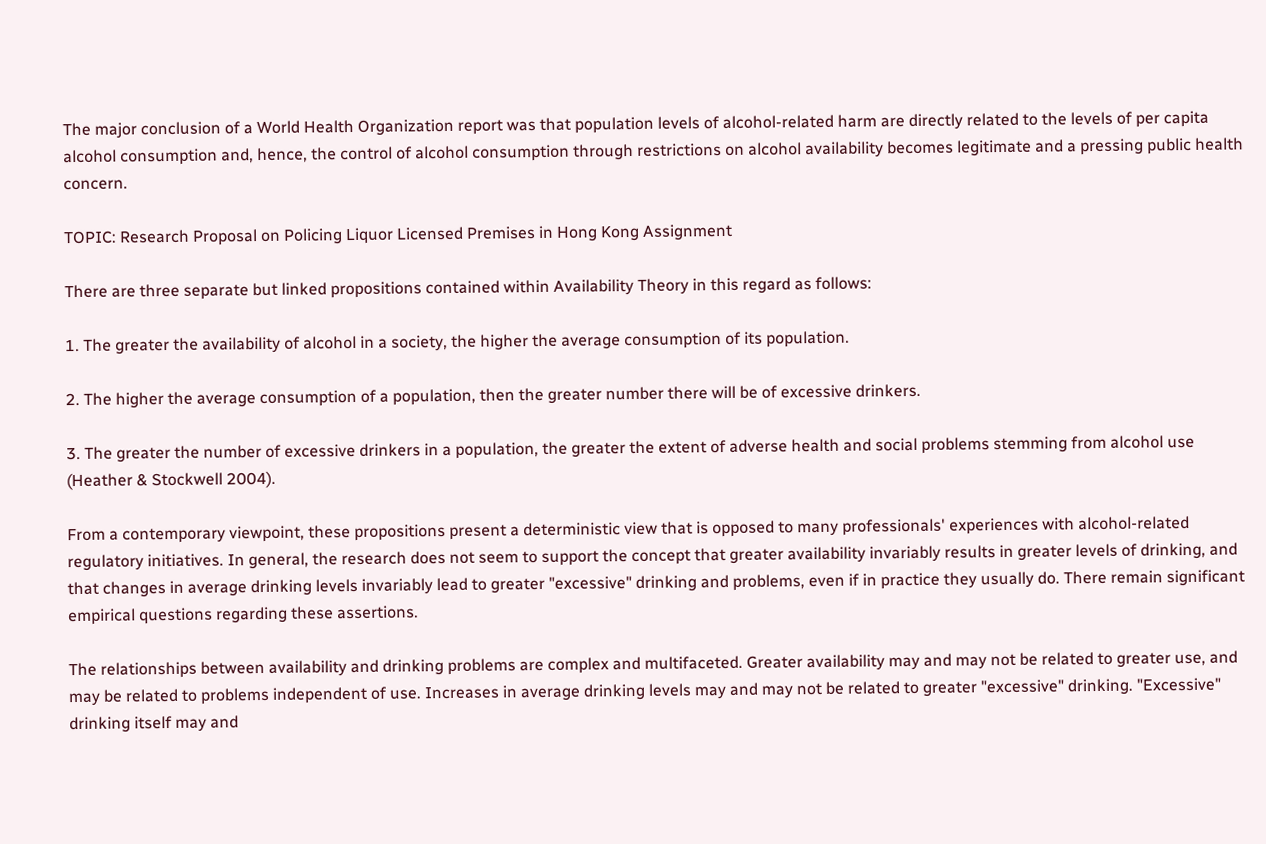The major conclusion of a World Health Organization report was that population levels of alcohol-related harm are directly related to the levels of per capita alcohol consumption and, hence, the control of alcohol consumption through restrictions on alcohol availability becomes legitimate and a pressing public health concern.

TOPIC: Research Proposal on Policing Liquor Licensed Premises in Hong Kong Assignment

There are three separate but linked propositions contained within Availability Theory in this regard as follows:

1. The greater the availability of alcohol in a society, the higher the average consumption of its population.

2. The higher the average consumption of a population, then the greater number there will be of excessive drinkers.

3. The greater the number of excessive drinkers in a population, the greater the extent of adverse health and social problems stemming from alcohol use (Heather & Stockwell 2004).

From a contemporary viewpoint, these propositions present a deterministic view that is opposed to many professionals' experiences with alcohol-related regulatory initiatives. In general, the research does not seem to support the concept that greater availability invariably results in greater levels of drinking, and that changes in average drinking levels invariably lead to greater "excessive" drinking and problems, even if in practice they usually do. There remain significant empirical questions regarding these assertions.

The relationships between availability and drinking problems are complex and multifaceted. Greater availability may and may not be related to greater use, and may be related to problems independent of use. Increases in average drinking levels may and may not be related to greater "excessive" drinking. "Excessive" drinking itself may and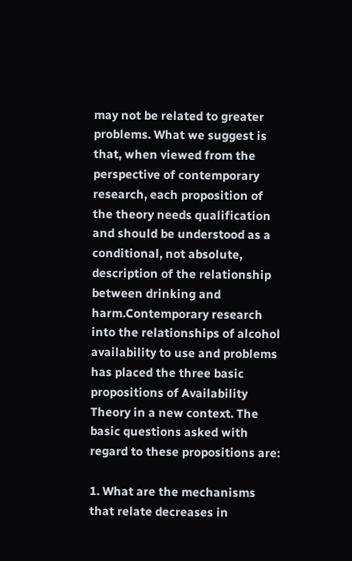may not be related to greater problems. What we suggest is that, when viewed from the perspective of contemporary research, each proposition of the theory needs qualification and should be understood as a conditional, not absolute, description of the relationship between drinking and harm.Contemporary research into the relationships of alcohol availability to use and problems has placed the three basic propositions of Availability Theory in a new context. The basic questions asked with regard to these propositions are:

1. What are the mechanisms that relate decreases in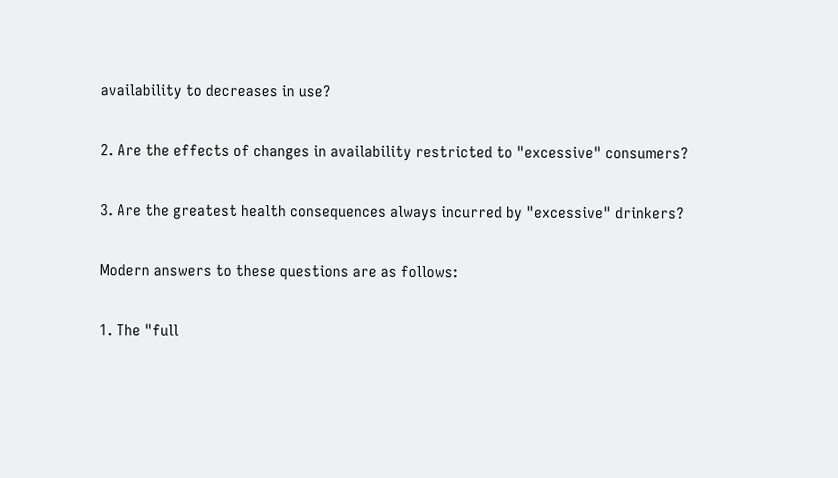availability to decreases in use?

2. Are the effects of changes in availability restricted to "excessive" consumers?

3. Are the greatest health consequences always incurred by "excessive" drinkers?

Modern answers to these questions are as follows:

1. The "full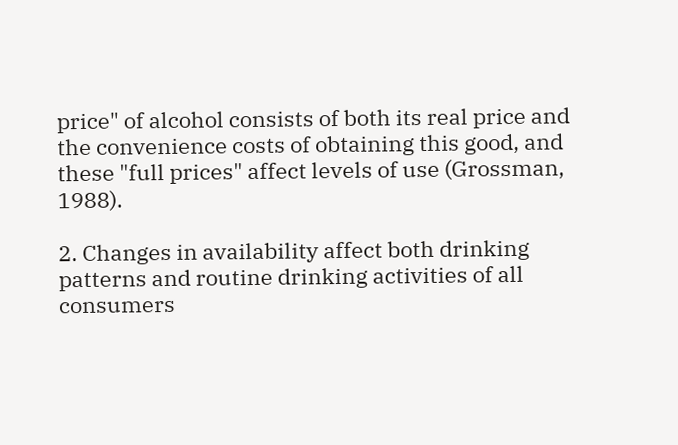price" of alcohol consists of both its real price and the convenience costs of obtaining this good, and these "full prices" affect levels of use (Grossman, 1988).

2. Changes in availability affect both drinking patterns and routine drinking activities of all consumers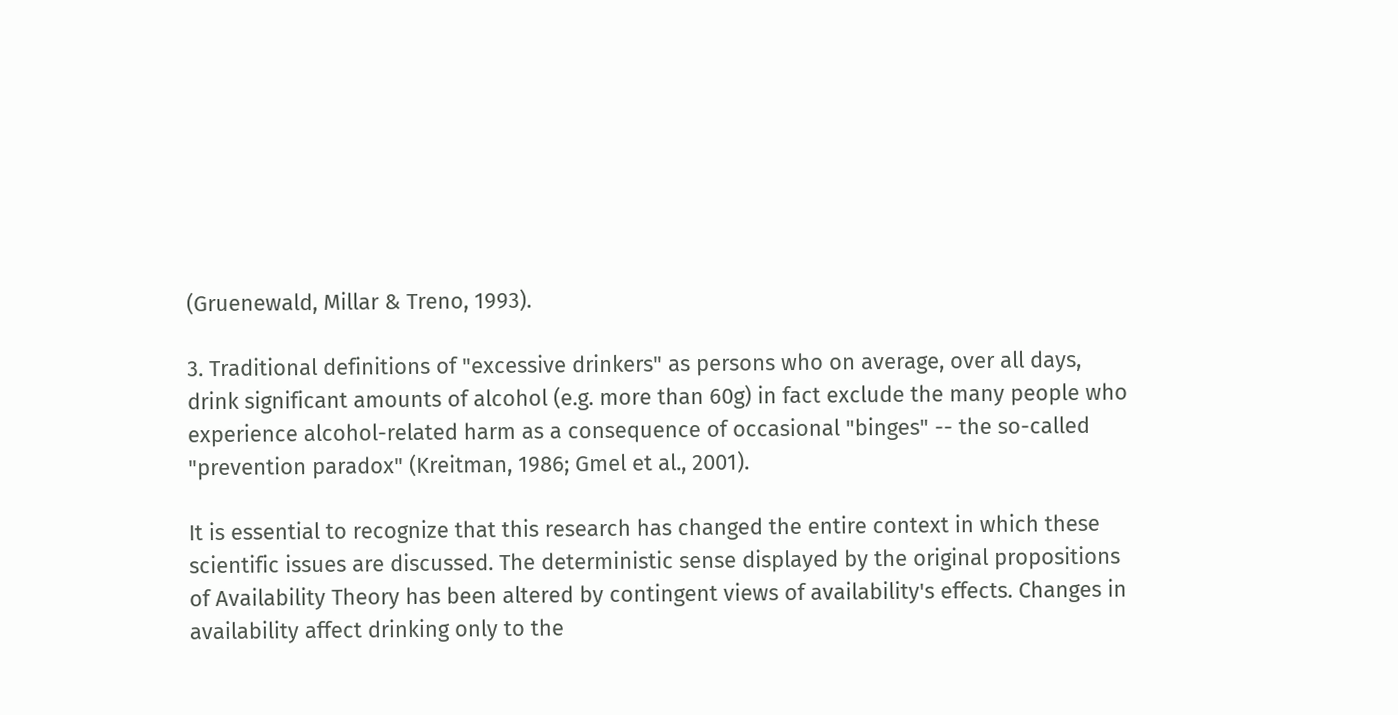(Gruenewald, Millar & Treno, 1993).

3. Traditional definitions of "excessive drinkers" as persons who on average, over all days, drink significant amounts of alcohol (e.g. more than 60g) in fact exclude the many people who experience alcohol-related harm as a consequence of occasional "binges" -- the so-called "prevention paradox" (Kreitman, 1986; Gmel et al., 2001).

It is essential to recognize that this research has changed the entire context in which these scientific issues are discussed. The deterministic sense displayed by the original propositions of Availability Theory has been altered by contingent views of availability's effects. Changes in availability affect drinking only to the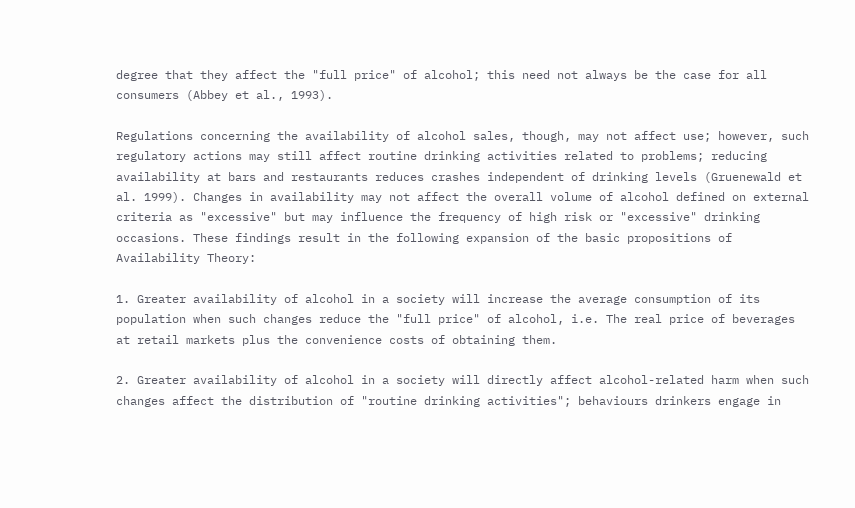degree that they affect the "full price" of alcohol; this need not always be the case for all consumers (Abbey et al., 1993).

Regulations concerning the availability of alcohol sales, though, may not affect use; however, such regulatory actions may still affect routine drinking activities related to problems; reducing availability at bars and restaurants reduces crashes independent of drinking levels (Gruenewald et al. 1999). Changes in availability may not affect the overall volume of alcohol defined on external criteria as "excessive" but may influence the frequency of high risk or "excessive" drinking occasions. These findings result in the following expansion of the basic propositions of Availability Theory:

1. Greater availability of alcohol in a society will increase the average consumption of its population when such changes reduce the "full price" of alcohol, i.e. The real price of beverages at retail markets plus the convenience costs of obtaining them.

2. Greater availability of alcohol in a society will directly affect alcohol-related harm when such changes affect the distribution of "routine drinking activities"; behaviours drinkers engage in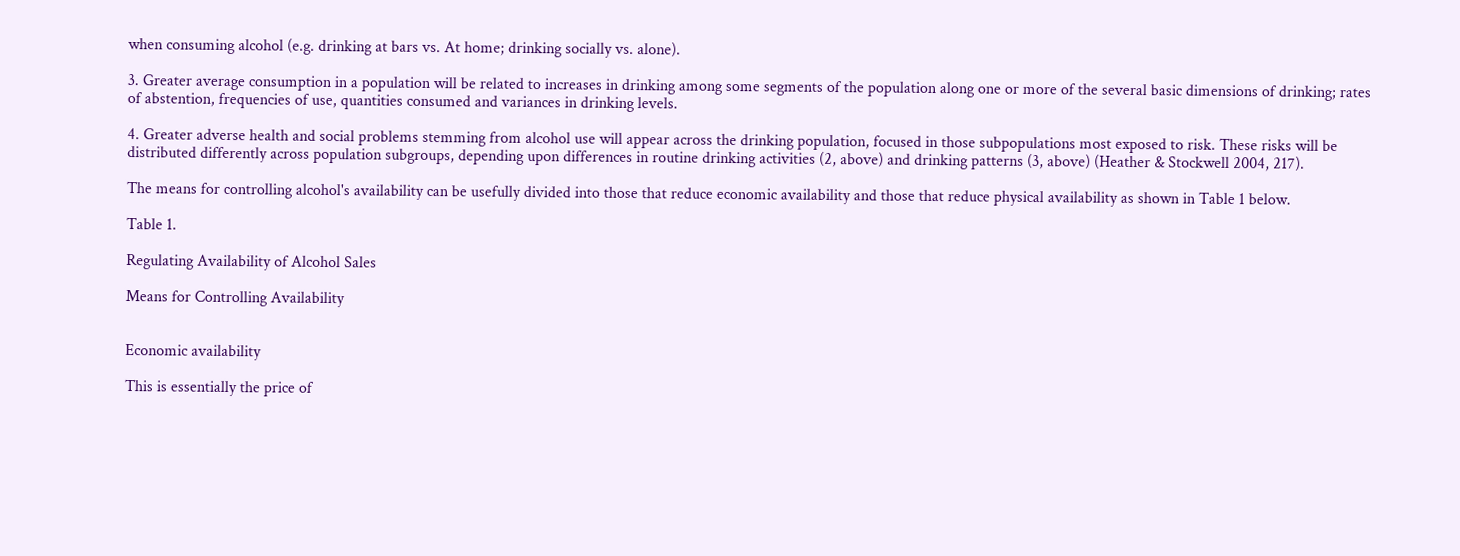when consuming alcohol (e.g. drinking at bars vs. At home; drinking socially vs. alone).

3. Greater average consumption in a population will be related to increases in drinking among some segments of the population along one or more of the several basic dimensions of drinking; rates of abstention, frequencies of use, quantities consumed and variances in drinking levels.

4. Greater adverse health and social problems stemming from alcohol use will appear across the drinking population, focused in those subpopulations most exposed to risk. These risks will be distributed differently across population subgroups, depending upon differences in routine drinking activities (2, above) and drinking patterns (3, above) (Heather & Stockwell 2004, 217).

The means for controlling alcohol's availability can be usefully divided into those that reduce economic availability and those that reduce physical availability as shown in Table 1 below.

Table 1.

Regulating Availability of Alcohol Sales

Means for Controlling Availability


Economic availability

This is essentially the price of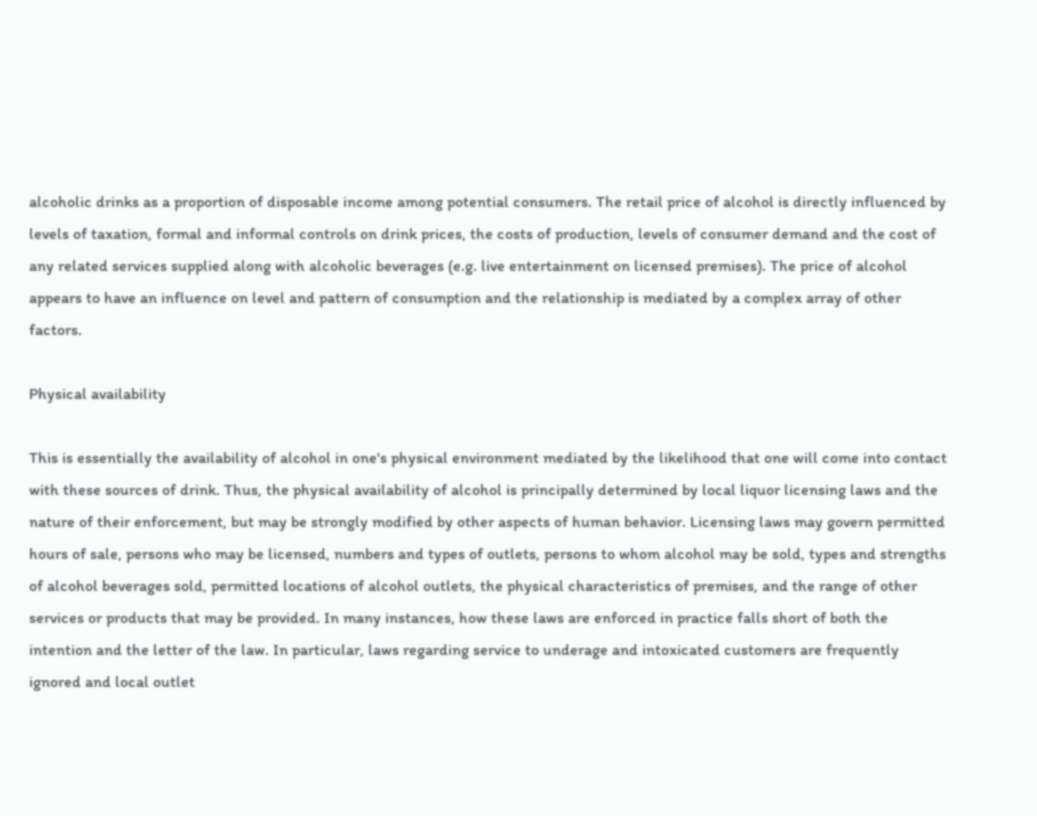alcoholic drinks as a proportion of disposable income among potential consumers. The retail price of alcohol is directly influenced by levels of taxation, formal and informal controls on drink prices, the costs of production, levels of consumer demand and the cost of any related services supplied along with alcoholic beverages (e.g. live entertainment on licensed premises). The price of alcohol appears to have an influence on level and pattern of consumption and the relationship is mediated by a complex array of other factors.

Physical availability

This is essentially the availability of alcohol in one's physical environment mediated by the likelihood that one will come into contact with these sources of drink. Thus, the physical availability of alcohol is principally determined by local liquor licensing laws and the nature of their enforcement, but may be strongly modified by other aspects of human behavior. Licensing laws may govern permitted hours of sale, persons who may be licensed, numbers and types of outlets, persons to whom alcohol may be sold, types and strengths of alcohol beverages sold, permitted locations of alcohol outlets, the physical characteristics of premises, and the range of other services or products that may be provided. In many instances, how these laws are enforced in practice falls short of both the intention and the letter of the law. In particular, laws regarding service to underage and intoxicated customers are frequently ignored and local outlet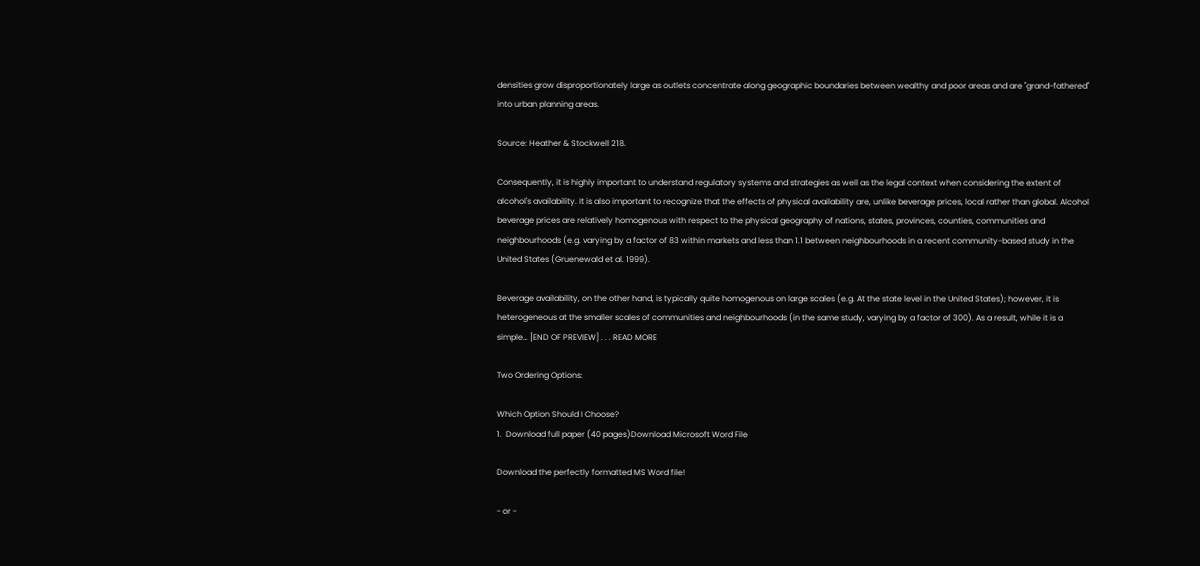densities grow disproportionately large as outlets concentrate along geographic boundaries between wealthy and poor areas and are "grand-fathered" into urban planning areas.

Source: Heather & Stockwell 218.

Consequently, it is highly important to understand regulatory systems and strategies as well as the legal context when considering the extent of alcohol's availability. It is also important to recognize that the effects of physical availability are, unlike beverage prices, local rather than global. Alcohol beverage prices are relatively homogenous with respect to the physical geography of nations, states, provinces, counties, communities and neighbourhoods (e.g. varying by a factor of 83 within markets and less than 1.1 between neighbourhoods in a recent community-based study in the United States (Gruenewald et al. 1999).

Beverage availability, on the other hand, is typically quite homogenous on large scales (e.g. At the state level in the United States); however, it is heterogeneous at the smaller scales of communities and neighbourhoods (in the same study, varying by a factor of 300). As a result, while it is a simple… [END OF PREVIEW] . . . READ MORE

Two Ordering Options:

Which Option Should I Choose?
1.  Download full paper (40 pages)Download Microsoft Word File

Download the perfectly formatted MS Word file!

- or -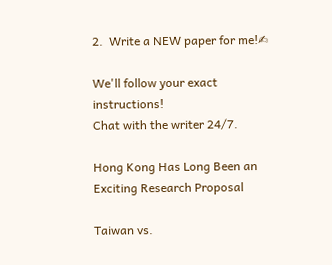2.  Write a NEW paper for me!✍

We'll follow your exact instructions!
Chat with the writer 24/7.

Hong Kong Has Long Been an Exciting Research Proposal

Taiwan vs.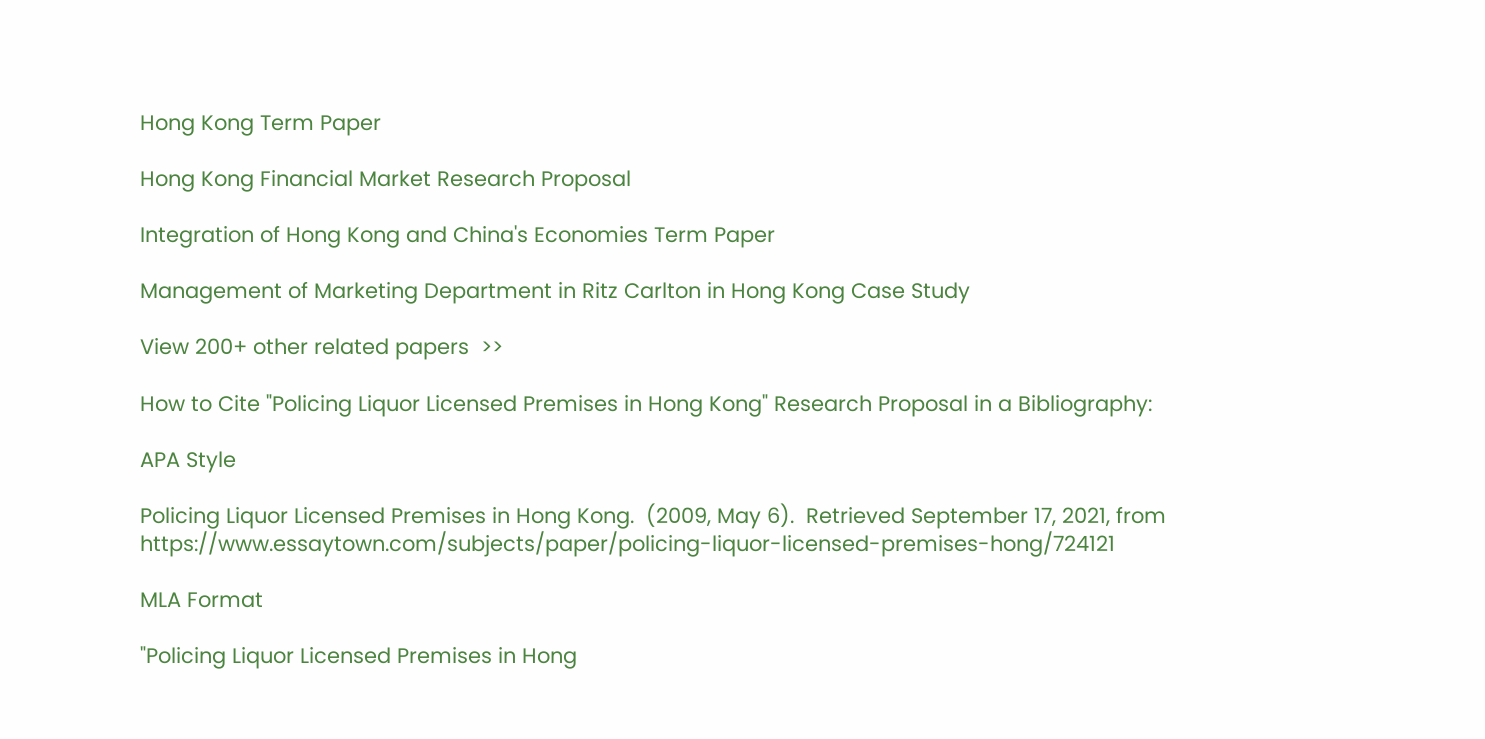Hong Kong Term Paper

Hong Kong Financial Market Research Proposal

Integration of Hong Kong and China's Economies Term Paper

Management of Marketing Department in Ritz Carlton in Hong Kong Case Study

View 200+ other related papers  >>

How to Cite "Policing Liquor Licensed Premises in Hong Kong" Research Proposal in a Bibliography:

APA Style

Policing Liquor Licensed Premises in Hong Kong.  (2009, May 6).  Retrieved September 17, 2021, from https://www.essaytown.com/subjects/paper/policing-liquor-licensed-premises-hong/724121

MLA Format

"Policing Liquor Licensed Premises in Hong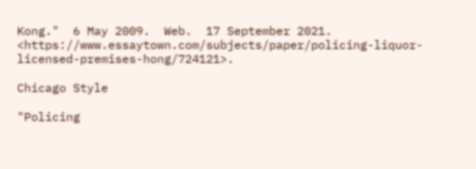Kong."  6 May 2009.  Web.  17 September 2021. <https://www.essaytown.com/subjects/paper/policing-liquor-licensed-premises-hong/724121>.

Chicago Style

"Policing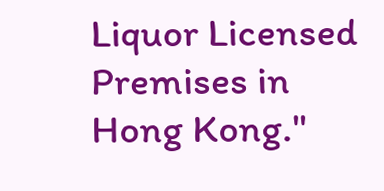Liquor Licensed Premises in Hong Kong."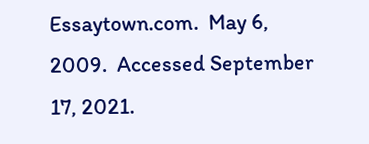Essaytown.com.  May 6, 2009.  Accessed September 17, 2021.